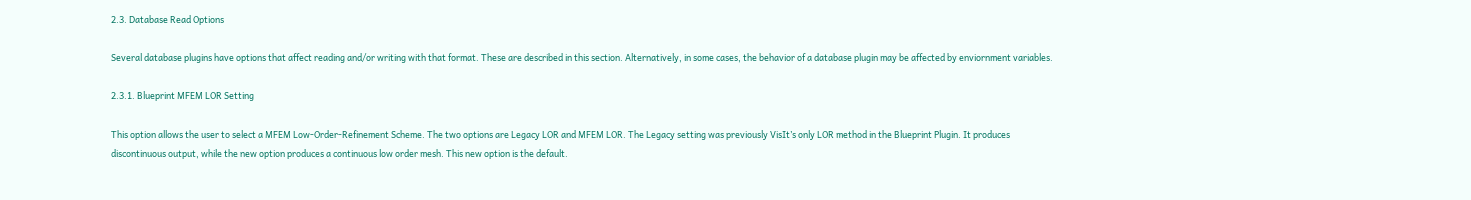2.3. Database Read Options

Several database plugins have options that affect reading and/or writing with that format. These are described in this section. Alternatively, in some cases, the behavior of a database plugin may be affected by enviornment variables.

2.3.1. Blueprint MFEM LOR Setting

This option allows the user to select a MFEM Low-Order-Refinement Scheme. The two options are Legacy LOR and MFEM LOR. The Legacy setting was previously VisIt’s only LOR method in the Blueprint Plugin. It produces discontinuous output, while the new option produces a continuous low order mesh. This new option is the default.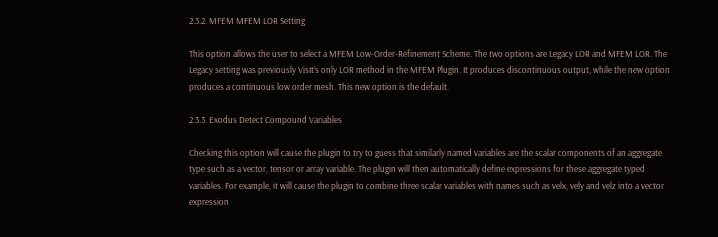2.3.2. MFEM MFEM LOR Setting

This option allows the user to select a MFEM Low-Order-Refinement Scheme. The two options are Legacy LOR and MFEM LOR. The Legacy setting was previously VisIt’s only LOR method in the MFEM Plugin. It produces discontinuous output, while the new option produces a continuous low order mesh. This new option is the default.

2.3.3. Exodus Detect Compound Variables

Checking this option will cause the plugin to try to guess that similarly named variables are the scalar components of an aggregate type such as a vector, tensor or array variable. The plugin will then automatically define expressions for these aggregate typed variables. For example, it will cause the plugin to combine three scalar variables with names such as velx, vely and velz into a vector expression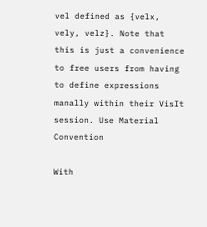vel defined as {velx, vely, velz}. Note that this is just a convenience to free users from having to define expressions manally within their VisIt session. Use Material Convention

With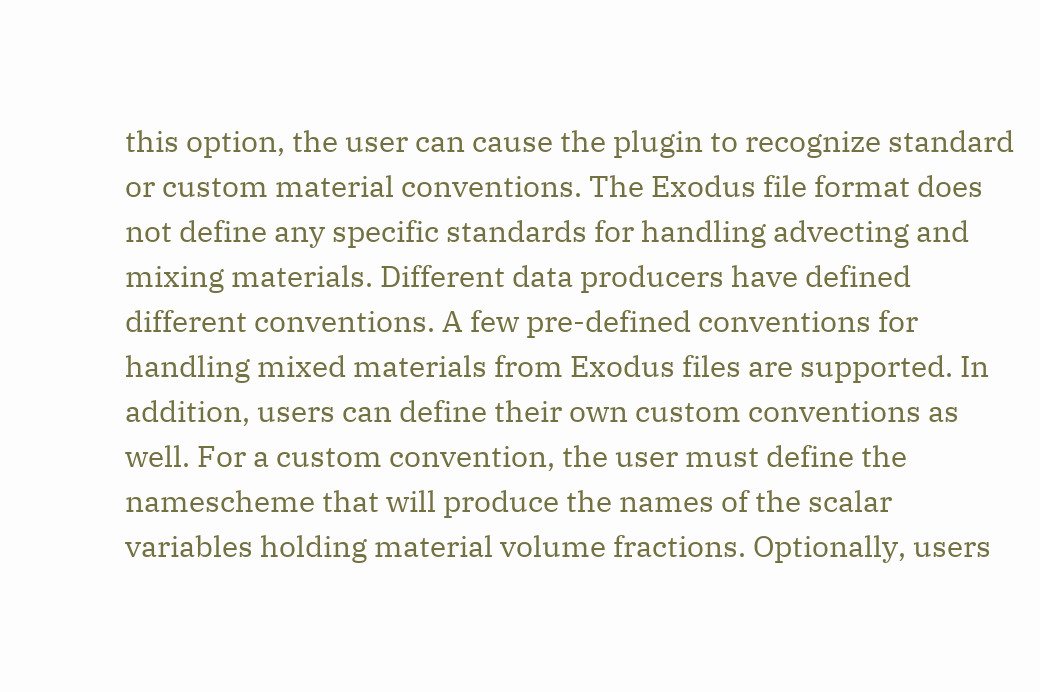this option, the user can cause the plugin to recognize standard or custom material conventions. The Exodus file format does not define any specific standards for handling advecting and mixing materials. Different data producers have defined different conventions. A few pre-defined conventions for handling mixed materials from Exodus files are supported. In addition, users can define their own custom conventions as well. For a custom convention, the user must define the namescheme that will produce the names of the scalar variables holding material volume fractions. Optionally, users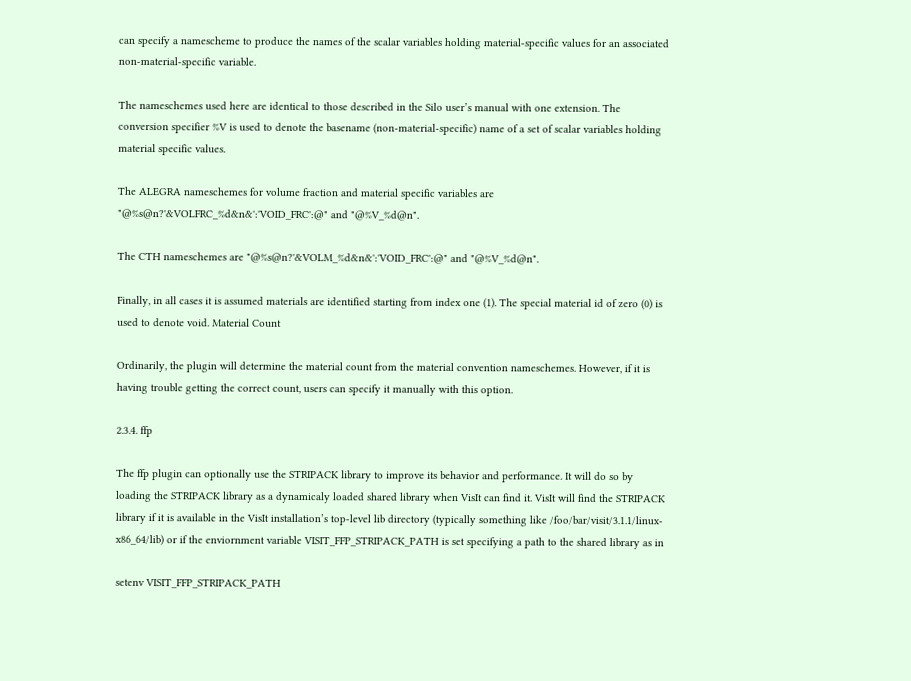can specify a namescheme to produce the names of the scalar variables holding material-specific values for an associated non-material-specific variable.

The nameschemes used here are identical to those described in the Silo user’s manual with one extension. The conversion specifier %V is used to denote the basename (non-material-specific) name of a set of scalar variables holding material specific values.

The ALEGRA nameschemes for volume fraction and material specific variables are "@%s@n?'&VOLFRC_%d&n&':'VOID_FRC':@" and "@%V_%d@n".

The CTH nameschemes are "@%s@n?'&VOLM_%d&n&':'VOID_FRC':@" and "@%V_%d@n".

Finally, in all cases it is assumed materials are identified starting from index one (1). The special material id of zero (0) is used to denote void. Material Count

Ordinarily, the plugin will determine the material count from the material convention nameschemes. However, if it is having trouble getting the correct count, users can specify it manually with this option.

2.3.4. ffp

The ffp plugin can optionally use the STRIPACK library to improve its behavior and performance. It will do so by loading the STRIPACK library as a dynamicaly loaded shared library when VisIt can find it. VisIt will find the STRIPACK library if it is available in the VisIt installation’s top-level lib directory (typically something like /foo/bar/visit/3.1.1/linux-x86_64/lib) or if the enviornment variable VISIT_FFP_STRIPACK_PATH is set specifying a path to the shared library as in

setenv VISIT_FFP_STRIPACK_PATH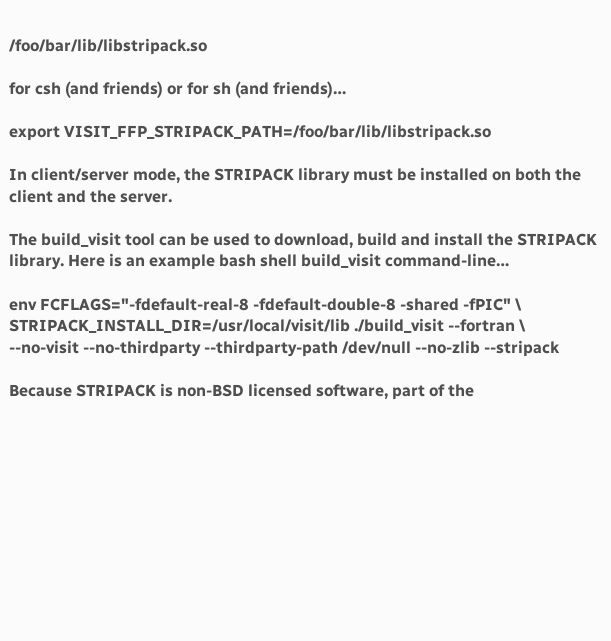/foo/bar/lib/libstripack.so

for csh (and friends) or for sh (and friends)…

export VISIT_FFP_STRIPACK_PATH=/foo/bar/lib/libstripack.so

In client/server mode, the STRIPACK library must be installed on both the client and the server.

The build_visit tool can be used to download, build and install the STRIPACK library. Here is an example bash shell build_visit command-line…

env FCFLAGS="-fdefault-real-8 -fdefault-double-8 -shared -fPIC" \
STRIPACK_INSTALL_DIR=/usr/local/visit/lib ./build_visit --fortran \
--no-visit --no-thirdparty --thirdparty-path /dev/null --no-zlib --stripack

Because STRIPACK is non-BSD licensed software, part of the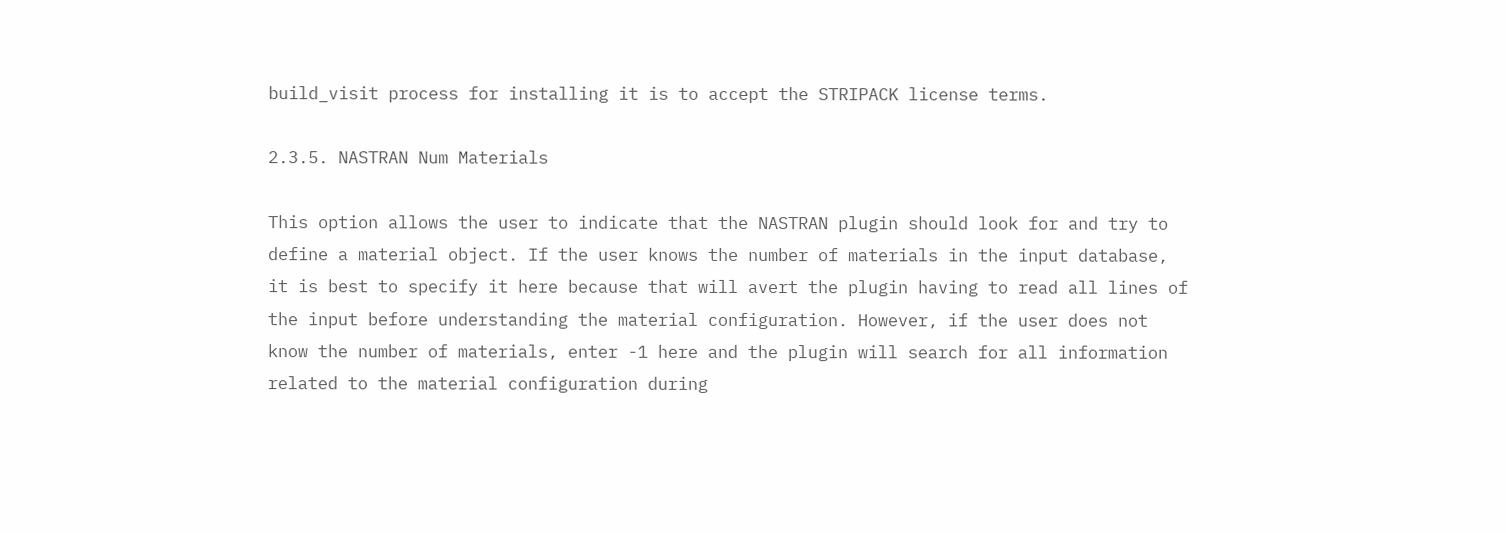build_visit process for installing it is to accept the STRIPACK license terms.

2.3.5. NASTRAN Num Materials

This option allows the user to indicate that the NASTRAN plugin should look for and try to define a material object. If the user knows the number of materials in the input database, it is best to specify it here because that will avert the plugin having to read all lines of the input before understanding the material configuration. However, if the user does not know the number of materials, enter -1 here and the plugin will search for all information related to the material configuration during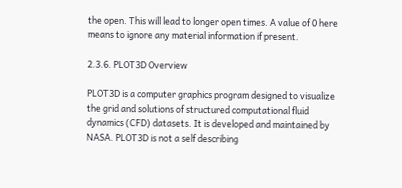the open. This will lead to longer open times. A value of 0 here means to ignore any material information if present.

2.3.6. PLOT3D Overview

PLOT3D is a computer graphics program designed to visualize the grid and solutions of structured computational fluid dynamics (CFD) datasets. It is developed and maintained by NASA. PLOT3D is not a self describing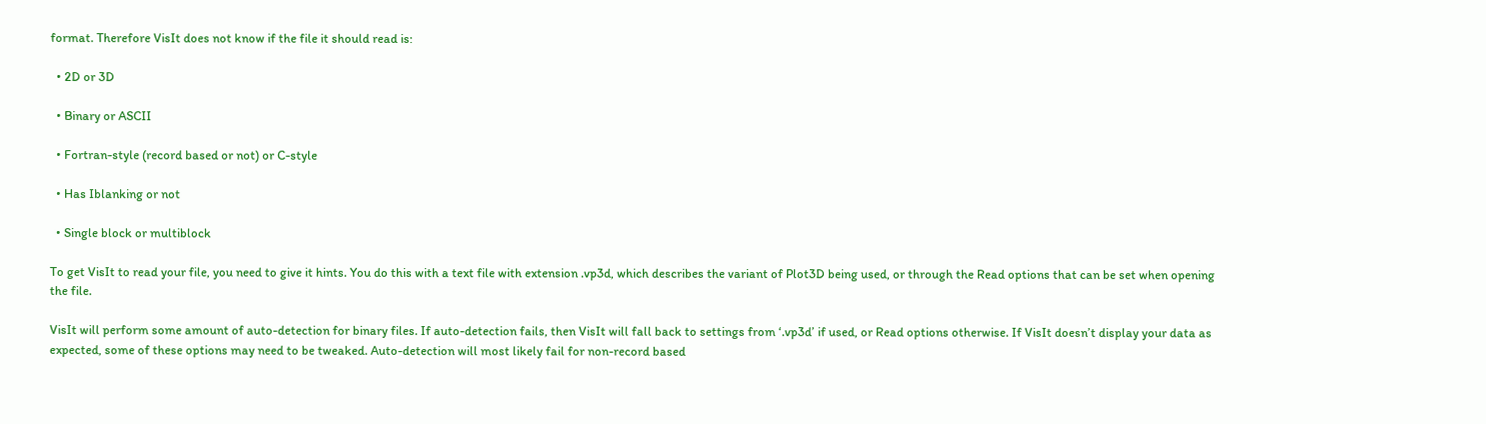format. Therefore VisIt does not know if the file it should read is:

  • 2D or 3D

  • Binary or ASCII

  • Fortran-style (record based or not) or C-style

  • Has Iblanking or not

  • Single block or multiblock

To get VisIt to read your file, you need to give it hints. You do this with a text file with extension .vp3d, which describes the variant of Plot3D being used, or through the Read options that can be set when opening the file.

VisIt will perform some amount of auto-detection for binary files. If auto-detection fails, then VisIt will fall back to settings from ‘.vp3d’ if used, or Read options otherwise. If VisIt doesn’t display your data as expected, some of these options may need to be tweaked. Auto-detection will most likely fail for non-record based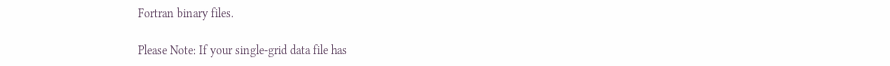Fortran binary files.

Please Note: If your single-grid data file has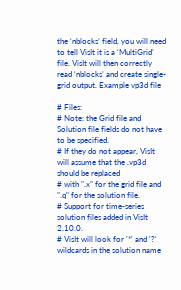the ‘nblocks’ field, you will need to tell VisIt it is a ‘MultiGrid’ file. VisIt will then correctly read ‘nblocks’ and create single-grid output. Example vp3d file

# Files:
# Note: the Grid file and Solution file fields do not have to be specified.
# If they do not appear, VisIt will assume that the .vp3d should be replaced
# with ".x" for the grid file and ".q" for the solution file.
# Support for time-series solution files added in VisIt 2.10.0.
# VisIt will look for '*' and '?' wildcards in the solution name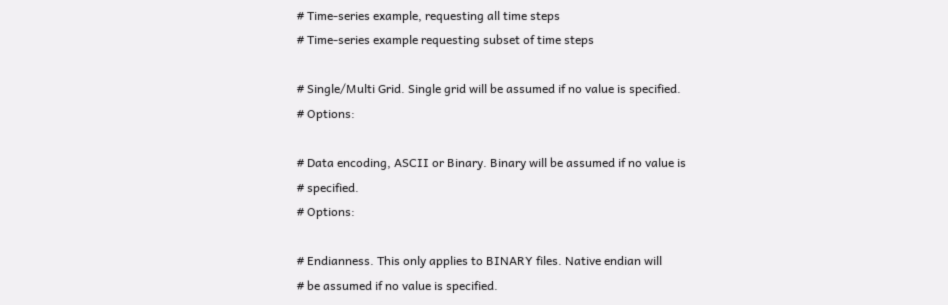# Time-series example, requesting all time steps
# Time-series example requesting subset of time steps

# Single/Multi Grid. Single grid will be assumed if no value is specified.
# Options:

# Data encoding, ASCII or Binary. Binary will be assumed if no value is
# specified.
# Options:

# Endianness. This only applies to BINARY files. Native endian will
# be assumed if no value is specified.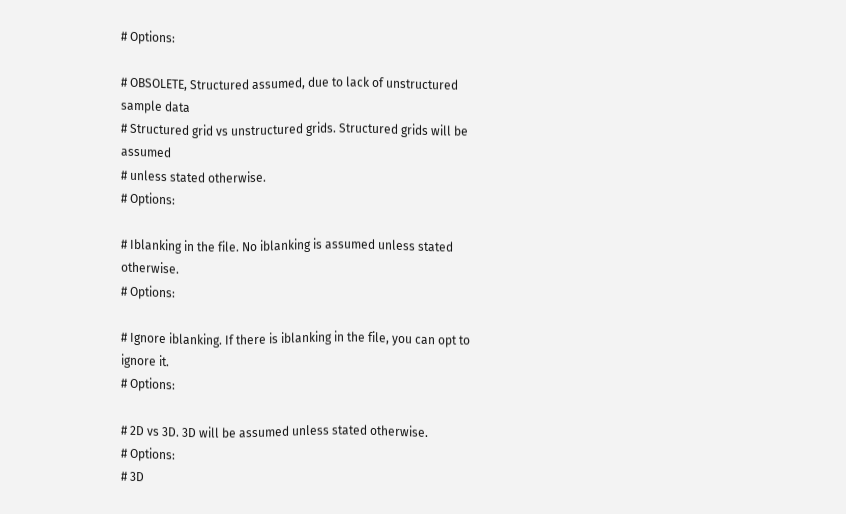# Options:

# OBSOLETE, Structured assumed, due to lack of unstructured sample data
# Structured grid vs unstructured grids. Structured grids will be assumed
# unless stated otherwise.
# Options:

# Iblanking in the file. No iblanking is assumed unless stated otherwise.
# Options:

# Ignore iblanking. If there is iblanking in the file, you can opt to ignore it.
# Options:

# 2D vs 3D. 3D will be assumed unless stated otherwise.
# Options:
# 3D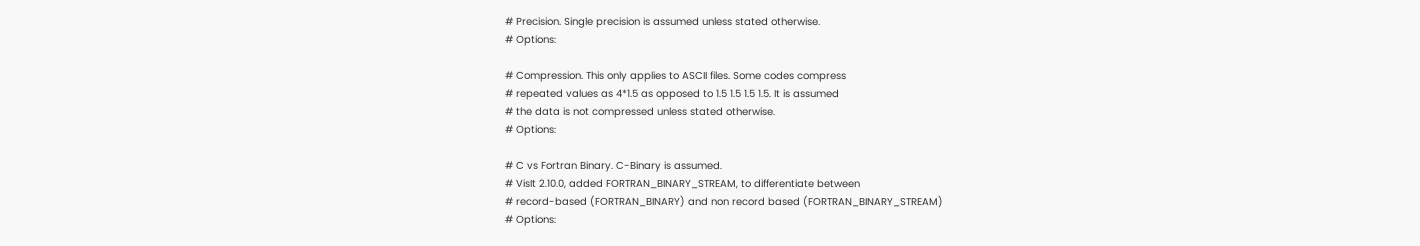# Precision. Single precision is assumed unless stated otherwise.
# Options:

# Compression. This only applies to ASCII files. Some codes compress
# repeated values as 4*1.5 as opposed to 1.5 1.5 1.5 1.5. It is assumed
# the data is not compressed unless stated otherwise.
# Options:

# C vs Fortran Binary. C-Binary is assumed.
# VisIt 2.10.0, added FORTRAN_BINARY_STREAM, to differentiate between
# record-based (FORTRAN_BINARY) and non record based (FORTRAN_BINARY_STREAM)
# Options: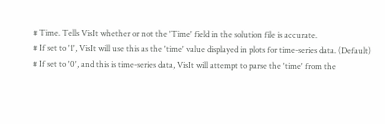# Time. Tells VisIt whether or not the 'Time' field in the solution file is accurate.
# If set to '1', VisIt will use this as the 'time' value displayed in plots for time-series data. (Default)
# If set to '0', and this is time-series data, VisIt will attempt to parse the 'time' from the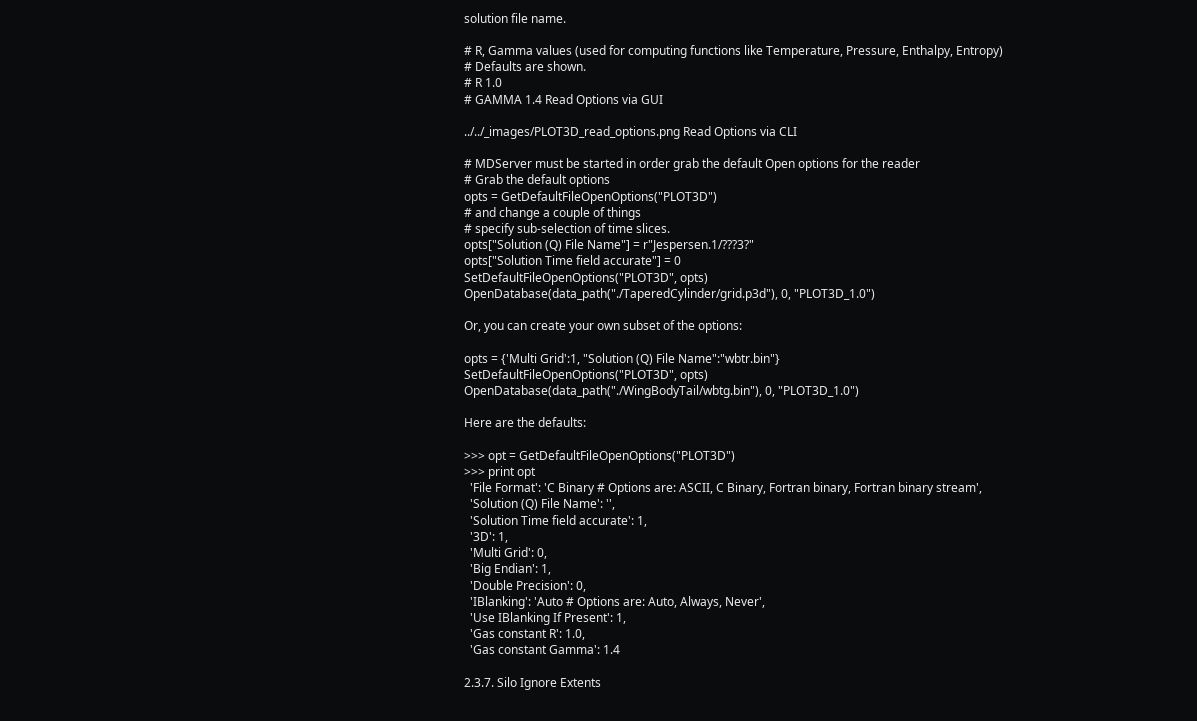solution file name.

# R, Gamma values (used for computing functions like Temperature, Pressure, Enthalpy, Entropy)
# Defaults are shown.
# R 1.0
# GAMMA 1.4 Read Options via GUI

../../_images/PLOT3D_read_options.png Read Options via CLI

# MDServer must be started in order grab the default Open options for the reader
# Grab the default options
opts = GetDefaultFileOpenOptions("PLOT3D")
# and change a couple of things
# specify sub-selection of time slices.
opts["Solution (Q) File Name"] = r"Jespersen.1/???3?"
opts["Solution Time field accurate"] = 0
SetDefaultFileOpenOptions("PLOT3D", opts)
OpenDatabase(data_path("./TaperedCylinder/grid.p3d"), 0, "PLOT3D_1.0")

Or, you can create your own subset of the options:

opts = {'Multi Grid':1, "Solution (Q) File Name":"wbtr.bin"}
SetDefaultFileOpenOptions("PLOT3D", opts)
OpenDatabase(data_path("./WingBodyTail/wbtg.bin"), 0, "PLOT3D_1.0")

Here are the defaults:

>>> opt = GetDefaultFileOpenOptions("PLOT3D")
>>> print opt
  'File Format': 'C Binary # Options are: ASCII, C Binary, Fortran binary, Fortran binary stream',
  'Solution (Q) File Name': '',
  'Solution Time field accurate': 1,
  '3D': 1,
  'Multi Grid': 0,
  'Big Endian': 1,
  'Double Precision': 0,
  'IBlanking': 'Auto # Options are: Auto, Always, Never',
  'Use IBlanking If Present': 1,
  'Gas constant R': 1.0,
  'Gas constant Gamma': 1.4

2.3.7. Silo Ignore Extents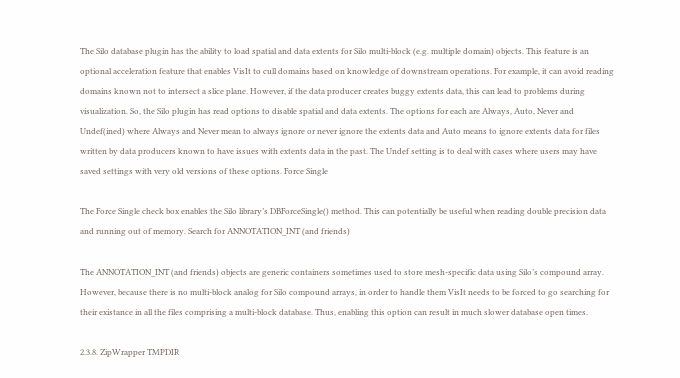The Silo database plugin has the ability to load spatial and data extents for Silo multi-block (e.g. multiple domain) objects. This feature is an optional acceleration feature that enables VisIt to cull domains based on knowledge of downstream operations. For example, it can avoid reading domains known not to intersect a slice plane. However, if the data producer creates buggy extents data, this can lead to problems during visualization. So, the Silo plugin has read options to disable spatial and data extents. The options for each are Always, Auto, Never and Undef(ined) where Always and Never mean to always ignore or never ignore the extents data and Auto means to ignore extents data for files written by data producers known to have issues with extents data in the past. The Undef setting is to deal with cases where users may have saved settings with very old versions of these options. Force Single

The Force Single check box enables the Silo library’s DBForceSingle() method. This can potentially be useful when reading double precision data and running out of memory. Search for ANNOTATION_INT (and friends)

The ANNOTATION_INT (and friends) objects are generic containers sometimes used to store mesh-specific data using Silo’s compound array. However, because there is no multi-block analog for Silo compound arrays, in order to handle them VisIt needs to be forced to go searching for their existance in all the files comprising a multi-block database. Thus, enabling this option can result in much slower database open times.

2.3.8. ZipWrapper TMPDIR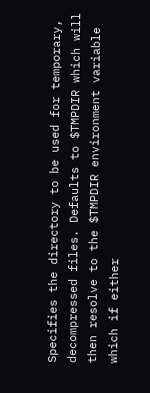Specifies the directory to be used for temporary, decompressed files. Defaults to $TMPDIR which will then resolve to the $TMPDIR environment variable which if either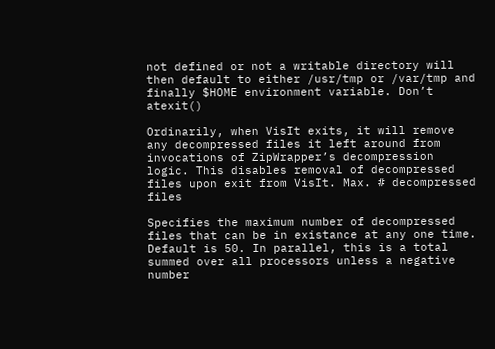not defined or not a writable directory will then default to either /usr/tmp or /var/tmp and finally $HOME environment variable. Don’t atexit()

Ordinarily, when VisIt exits, it will remove any decompressed files it left around from invocations of ZipWrapper’s decompression logic. This disables removal of decompressed files upon exit from VisIt. Max. # decompressed files

Specifies the maximum number of decompressed files that can be in existance at any one time. Default is 50. In parallel, this is a total summed over all processors unless a negative number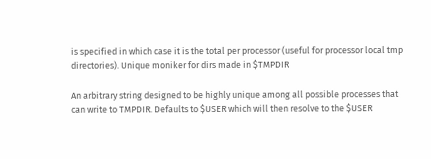is specified in which case it is the total per processor (useful for processor local tmp directories). Unique moniker for dirs made in $TMPDIR

An arbitrary string designed to be highly unique among all possible processes that can write to TMPDIR. Defaults to $USER which will then resolve to the $USER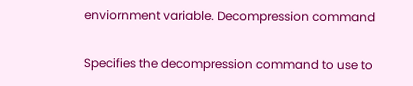enviornment variable. Decompression command

Specifies the decompression command to use to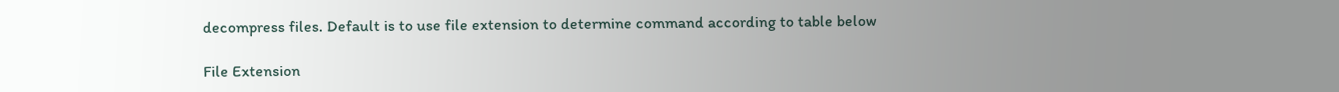decompress files. Default is to use file extension to determine command according to table below

File Extension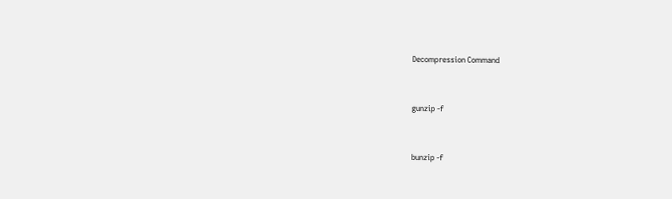Decompression Command


gunzip -f


bunzip -f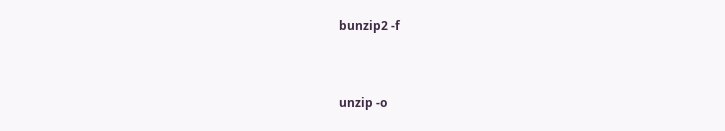bunzip2 -f


unzip -o